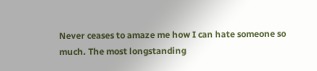Never ceases to amaze me how I can hate someone so much. The most longstanding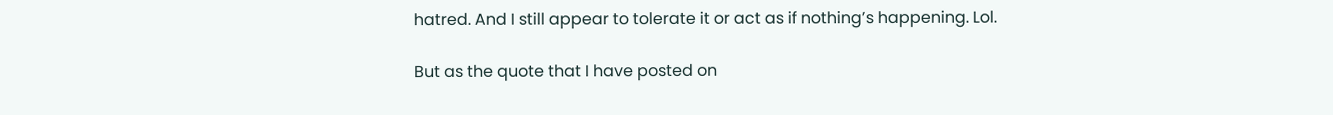hatred. And I still appear to tolerate it or act as if nothing’s happening. Lol.

But as the quote that I have posted on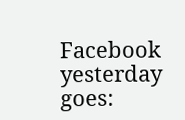Facebook yesterday goes: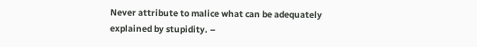Never attribute to malice what can be adequately explained by stupidity. –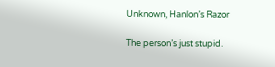Unknown, Hanlon’s Razor

The person’s just stupid.